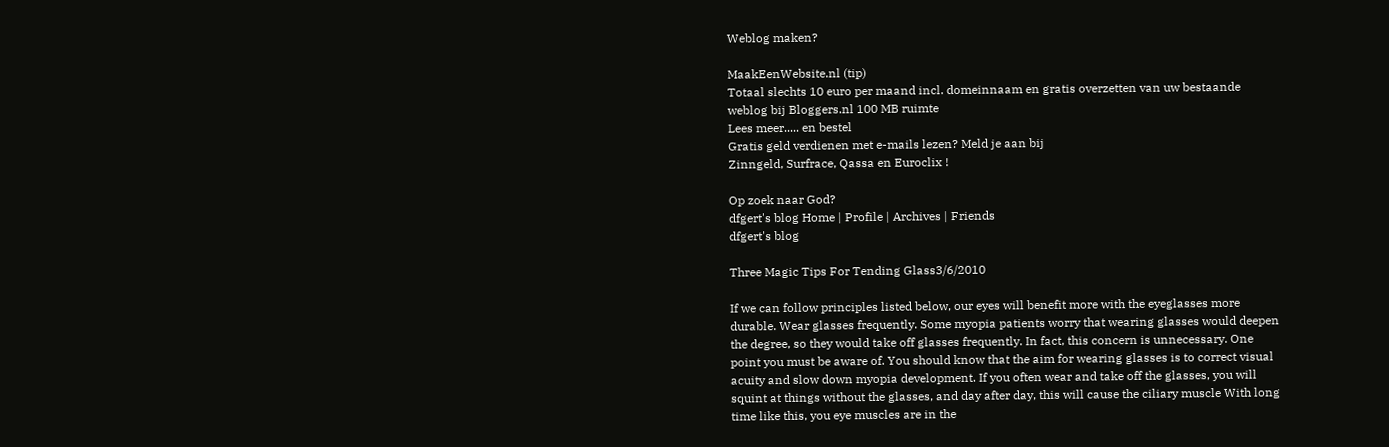Weblog maken?

MaakEenWebsite.nl (tip)
Totaal slechts 10 euro per maand incl. domeinnaam en gratis overzetten van uw bestaande weblog bij Bloggers.nl 100 MB ruimte
Lees meer..... en bestel
Gratis geld verdienen met e-mails lezen? Meld je aan bij
Zinngeld, Surfrace, Qassa en Euroclix !

Op zoek naar God?
dfgert's blog Home | Profile | Archives | Friends
dfgert's blog

Three Magic Tips For Tending Glass3/6/2010

If we can follow principles listed below, our eyes will benefit more with the eyeglasses more durable. Wear glasses frequently. Some myopia patients worry that wearing glasses would deepen the degree, so they would take off glasses frequently. In fact, this concern is unnecessary. One point you must be aware of. You should know that the aim for wearing glasses is to correct visual acuity and slow down myopia development. If you often wear and take off the glasses, you will squint at things without the glasses, and day after day, this will cause the ciliary muscle With long time like this, you eye muscles are in the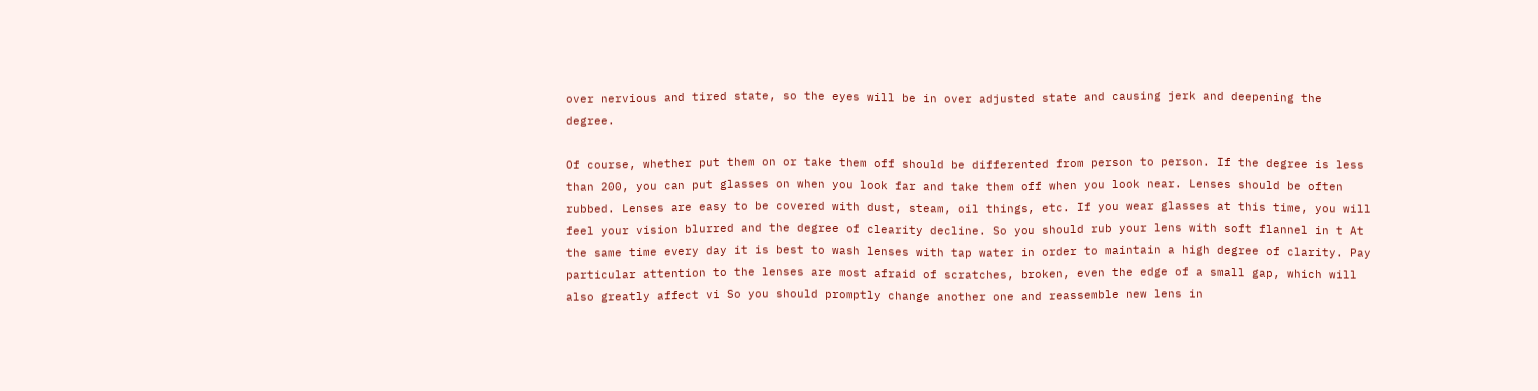over nervious and tired state, so the eyes will be in over adjusted state and causing jerk and deepening the degree.

Of course, whether put them on or take them off should be differented from person to person. If the degree is less than 200, you can put glasses on when you look far and take them off when you look near. Lenses should be often rubbed. Lenses are easy to be covered with dust, steam, oil things, etc. If you wear glasses at this time, you will feel your vision blurred and the degree of clearity decline. So you should rub your lens with soft flannel in t At the same time every day it is best to wash lenses with tap water in order to maintain a high degree of clarity. Pay particular attention to the lenses are most afraid of scratches, broken, even the edge of a small gap, which will also greatly affect vi So you should promptly change another one and reassemble new lens in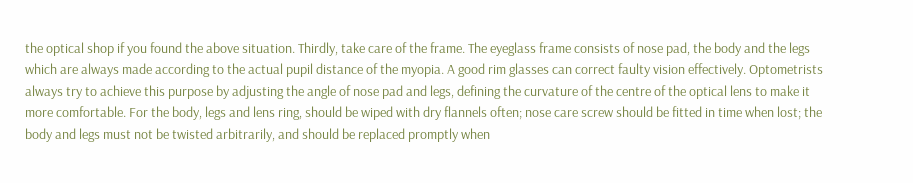the optical shop if you found the above situation. Thirdly, take care of the frame. The eyeglass frame consists of nose pad, the body and the legs which are always made according to the actual pupil distance of the myopia. A good rim glasses can correct faulty vision effectively. Optometrists always try to achieve this purpose by adjusting the angle of nose pad and legs, defining the curvature of the centre of the optical lens to make it more comfortable. For the body, legs and lens ring, should be wiped with dry flannels often; nose care screw should be fitted in time when lost; the body and legs must not be twisted arbitrarily, and should be replaced promptly when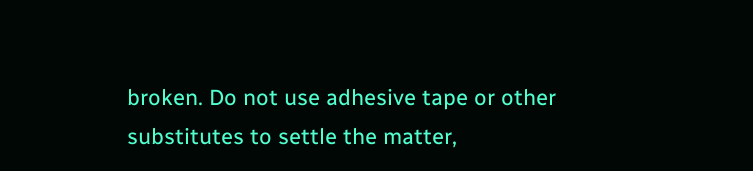broken. Do not use adhesive tape or other substitutes to settle the matter,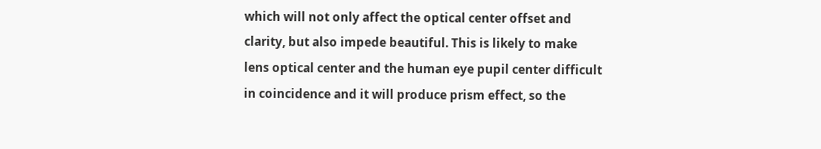which will not only affect the optical center offset and clarity, but also impede beautiful. This is likely to make lens optical center and the human eye pupil center difficult in coincidence and it will produce prism effect, so the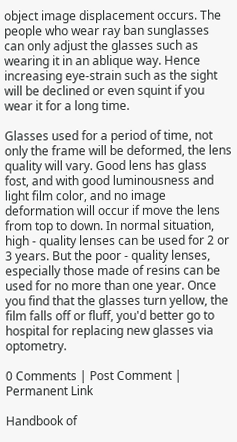object image displacement occurs. The people who wear ray ban sunglasses can only adjust the glasses such as wearing it in an ablique way. Hence increasing eye-strain such as the sight will be declined or even squint if you wear it for a long time.

Glasses used for a period of time, not only the frame will be deformed, the lens quality will vary. Good lens has glass fost, and with good luminousness and light film color, and no image deformation will occur if move the lens from top to down. In normal situation, high - quality lenses can be used for 2 or 3 years. But the poor - quality lenses, especially those made of resins can be used for no more than one year. Once you find that the glasses turn yellow, the film falls off or fluff, you'd better go to hospital for replacing new glasses via optometry.

0 Comments | Post Comment | Permanent Link

Handbook of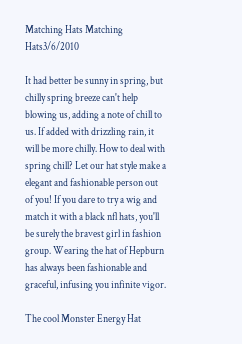Matching Hats Matching Hats3/6/2010

It had better be sunny in spring, but chilly spring breeze can't help blowing us, adding a note of chill to us. If added with drizzling rain, it will be more chilly. How to deal with spring chill? Let our hat style make a elegant and fashionable person out of you! If you dare to try a wig and match it with a black nfl hats, you'll be surely the bravest girl in fashion group. Wearing the hat of Hepburn has always been fashionable and graceful, infusing you infinite vigor.

The cool Monster Energy Hat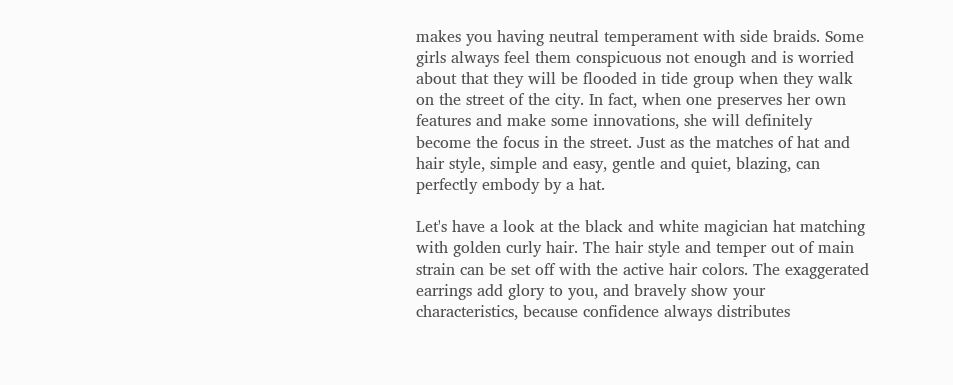makes you having neutral temperament with side braids. Some girls always feel them conspicuous not enough and is worried about that they will be flooded in tide group when they walk on the street of the city. In fact, when one preserves her own features and make some innovations, she will definitely become the focus in the street. Just as the matches of hat and hair style, simple and easy, gentle and quiet, blazing, can perfectly embody by a hat.

Let's have a look at the black and white magician hat matching with golden curly hair. The hair style and temper out of main strain can be set off with the active hair colors. The exaggerated earrings add glory to you, and bravely show your characteristics, because confidence always distributes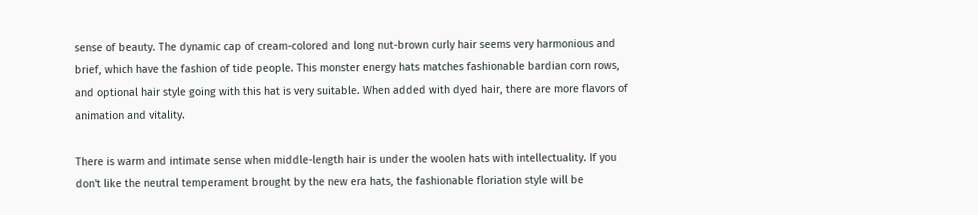sense of beauty. The dynamic cap of cream-colored and long nut-brown curly hair seems very harmonious and brief, which have the fashion of tide people. This monster energy hats matches fashionable bardian corn rows, and optional hair style going with this hat is very suitable. When added with dyed hair, there are more flavors of animation and vitality.

There is warm and intimate sense when middle-length hair is under the woolen hats with intellectuality. If you don't like the neutral temperament brought by the new era hats, the fashionable floriation style will be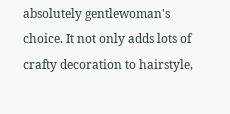absolutely gentlewoman's choice. It not only adds lots of crafty decoration to hairstyle,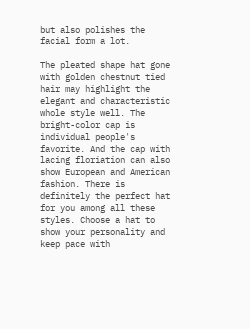but also polishes the facial form a lot.

The pleated shape hat gone with golden chestnut tied hair may highlight the elegant and characteristic whole style well. The bright-color cap is individual people's favorite. And the cap with lacing floriation can also show European and American fashion. There is definitely the perfect hat for you among all these styles. Choose a hat to show your personality and keep pace with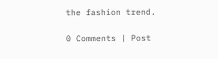the fashion trend.

0 Comments | Post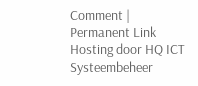Comment | Permanent Link
Hosting door HQ ICT Systeembeheer